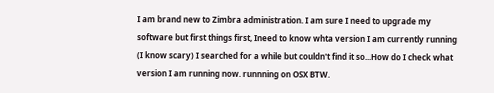I am brand new to Zimbra administration. I am sure I need to upgrade my software but first things first, Ineed to know whta version I am currently running (I know scary) I searched for a while but couldn't find it so...How do I check what version I am running now. runnning on OSX BTW.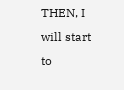THEN, I will start to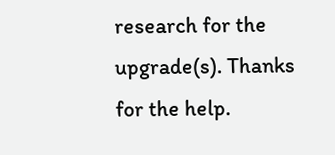research for the upgrade(s). Thanks for the help.